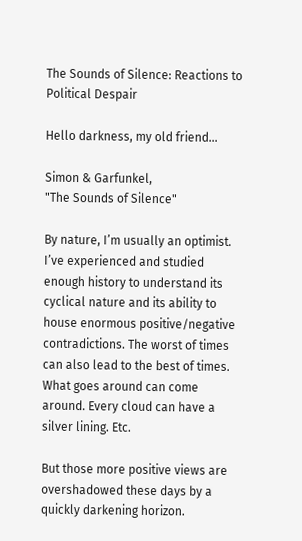The Sounds of Silence: Reactions to Political Despair

Hello darkness, my old friend…

Simon & Garfunkel,
"The Sounds of Silence"

By nature, I’m usually an optimist. I’ve experienced and studied enough history to understand its cyclical nature and its ability to house enormous positive/negative contradictions. The worst of times can also lead to the best of times. What goes around can come around. Every cloud can have a silver lining. Etc.

But those more positive views are overshadowed these days by a quickly darkening horizon.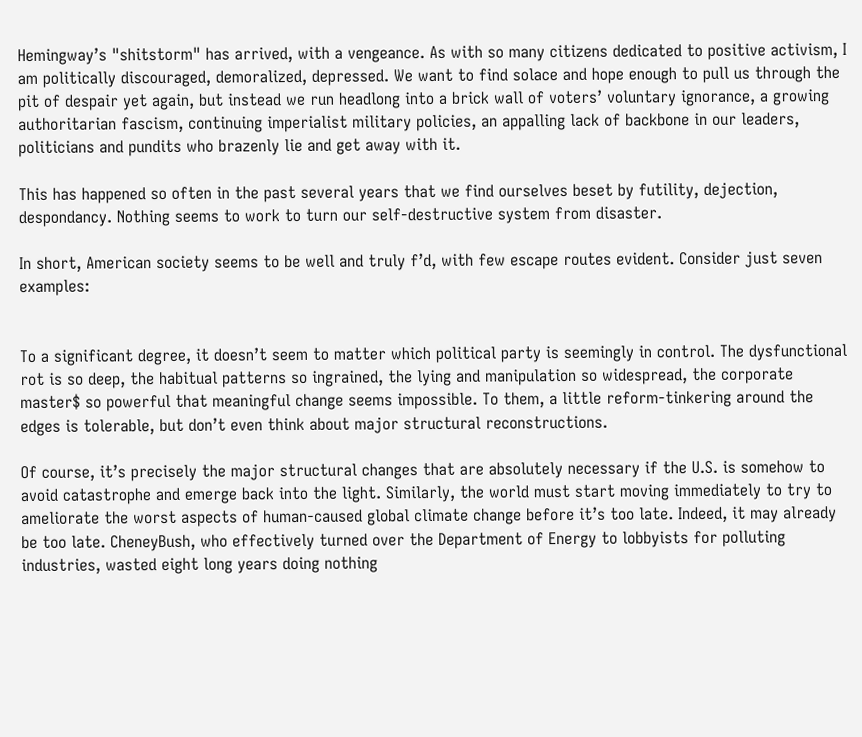Hemingway’s "shitstorm" has arrived, with a vengeance. As with so many citizens dedicated to positive activism, I am politically discouraged, demoralized, depressed. We want to find solace and hope enough to pull us through the pit of despair yet again, but instead we run headlong into a brick wall of voters’ voluntary ignorance, a growing authoritarian fascism, continuing imperialist military policies, an appalling lack of backbone in our leaders, politicians and pundits who brazenly lie and get away with it.

This has happened so often in the past several years that we find ourselves beset by futility, dejection, despondancy. Nothing seems to work to turn our self-destructive system from disaster.

In short, American society seems to be well and truly f’d, with few escape routes evident. Consider just seven examples:


To a significant degree, it doesn’t seem to matter which political party is seemingly in control. The dysfunctional rot is so deep, the habitual patterns so ingrained, the lying and manipulation so widespread, the corporate master$ so powerful that meaningful change seems impossible. To them, a little reform-tinkering around the edges is tolerable, but don’t even think about major structural reconstructions.

Of course, it’s precisely the major structural changes that are absolutely necessary if the U.S. is somehow to avoid catastrophe and emerge back into the light. Similarly, the world must start moving immediately to try to ameliorate the worst aspects of human-caused global climate change before it’s too late. Indeed, it may already be too late. CheneyBush, who effectively turned over the Department of Energy to lobbyists for polluting industries, wasted eight long years doing nothing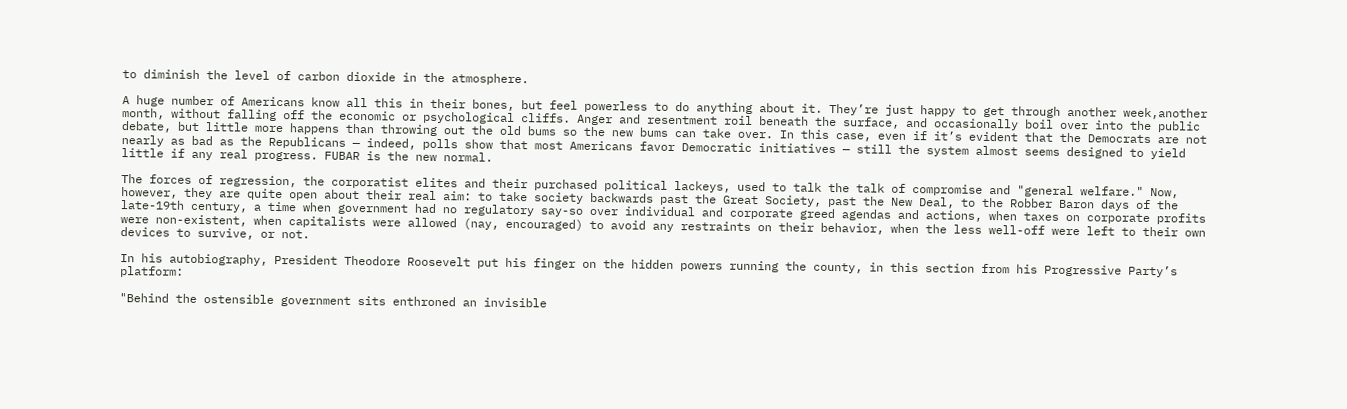to diminish the level of carbon dioxide in the atmosphere.

A huge number of Americans know all this in their bones, but feel powerless to do anything about it. They’re just happy to get through another week,another month, without falling off the economic or psychological cliffs. Anger and resentment roil beneath the surface, and occasionally boil over into the public debate, but little more happens than throwing out the old bums so the new bums can take over. In this case, even if it’s evident that the Democrats are not nearly as bad as the Republicans — indeed, polls show that most Americans favor Democratic initiatives — still the system almost seems designed to yield little if any real progress. FUBAR is the new normal.

The forces of regression, the corporatist elites and their purchased political lackeys, used to talk the talk of compromise and "general welfare." Now, however, they are quite open about their real aim: to take society backwards past the Great Society, past the New Deal, to the Robber Baron days of the late-19th century, a time when government had no regulatory say-so over individual and corporate greed agendas and actions, when taxes on corporate profits were non-existent, when capitalists were allowed (nay, encouraged) to avoid any restraints on their behavior, when the less well-off were left to their own devices to survive, or not.

In his autobiography, President Theodore Roosevelt put his finger on the hidden powers running the county, in this section from his Progressive Party’s platform:

"Behind the ostensible government sits enthroned an invisible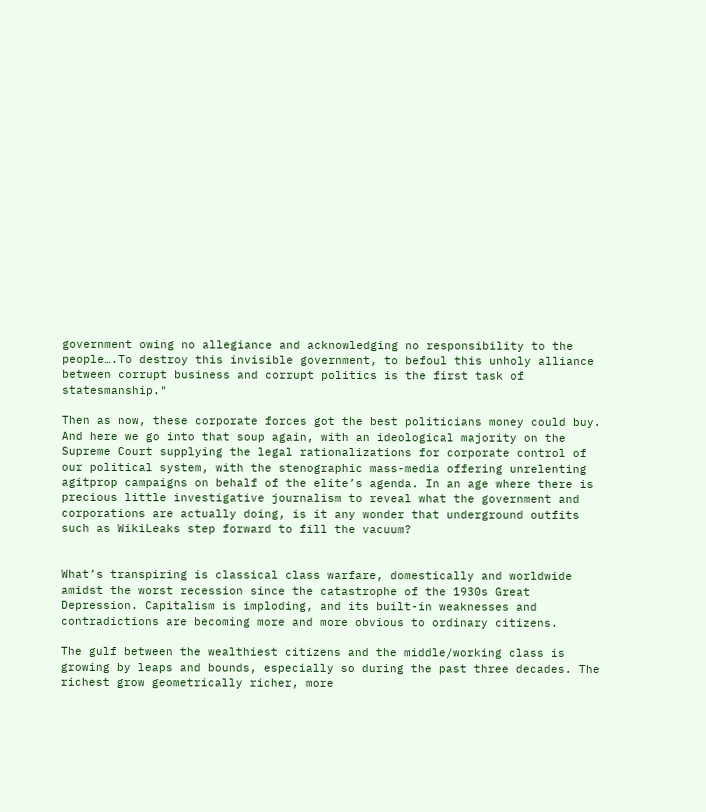government owing no allegiance and acknowledging no responsibility to the people….To destroy this invisible government, to befoul this unholy alliance between corrupt business and corrupt politics is the first task of statesmanship."

Then as now, these corporate forces got the best politicians money could buy. And here we go into that soup again, with an ideological majority on the Supreme Court supplying the legal rationalizations for corporate control of our political system, with the stenographic mass-media offering unrelenting agitprop campaigns on behalf of the elite’s agenda. In an age where there is precious little investigative journalism to reveal what the government and corporations are actually doing, is it any wonder that underground outfits such as WikiLeaks step forward to fill the vacuum?


What’s transpiring is classical class warfare, domestically and worldwide amidst the worst recession since the catastrophe of the 1930s Great Depression. Capitalism is imploding, and its built-in weaknesses and contradictions are becoming more and more obvious to ordinary citizens.

The gulf between the wealthiest citizens and the middle/working class is growing by leaps and bounds, especially so during the past three decades. The richest grow geometrically richer, more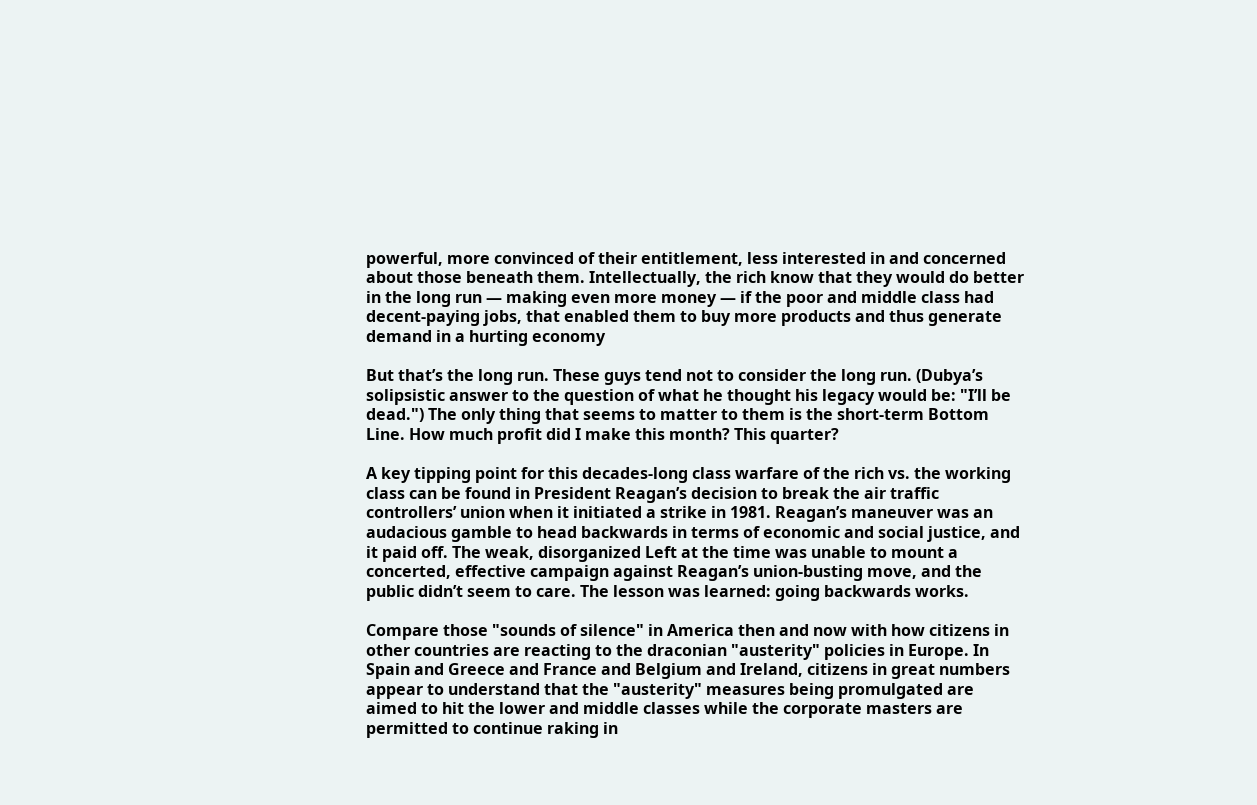powerful, more convinced of their entitlement, less interested in and concerned about those beneath them. Intellectually, the rich know that they would do better in the long run — making even more money — if the poor and middle class had decent-paying jobs, that enabled them to buy more products and thus generate demand in a hurting economy

But that’s the long run. These guys tend not to consider the long run. (Dubya’s solipsistic answer to the question of what he thought his legacy would be: "I’ll be dead.") The only thing that seems to matter to them is the short-term Bottom Line. How much profit did I make this month? This quarter?

A key tipping point for this decades-long class warfare of the rich vs. the working class can be found in President Reagan’s decision to break the air traffic controllers’ union when it initiated a strike in 1981. Reagan’s maneuver was an audacious gamble to head backwards in terms of economic and social justice, and it paid off. The weak, disorganized Left at the time was unable to mount a concerted, effective campaign against Reagan’s union-busting move, and the public didn’t seem to care. The lesson was learned: going backwards works.

Compare those "sounds of silence" in America then and now with how citizens in other countries are reacting to the draconian "austerity" policies in Europe. In Spain and Greece and France and Belgium and Ireland, citizens in great numbers appear to understand that the "austerity" measures being promulgated are aimed to hit the lower and middle classes while the corporate masters are permitted to continue raking in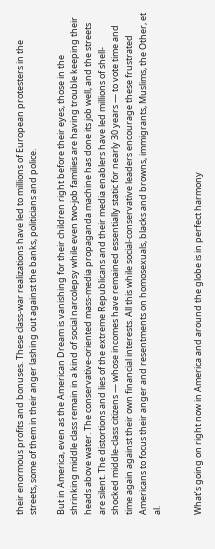their enormous profits and bonuses. These class-war realizations have led to millions of European protesters in the streets, some of them in their anger lashing out against the banks, politicians and police.

But in America, even as the American Dream is vanishing for their children right before their eyes, those in the shrinking middle class remain in a kind of social narcolepsy while even two-job families are having trouble keeping their heads above water. The conservative-oriented mass-media propaganda machine has done its job well, and the streets are silent. The distortions and lies of the extreme Republicans and their media enablers have led millions of shell-shocked middle-class citizens — whose incomes have remained essentially static for nearly 30 years — to vote time and time again against their own financial interests. All this while social-conservative leaders encourage these frustrated Americans to focus their anger and resentments on homosexuals, blacks and browns, immigrants, Muslims, the Other, et al.


What’s going on right now in America and around the globe is in perfect harmony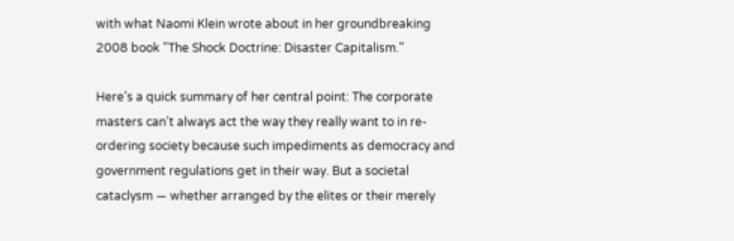with what Naomi Klein wrote about in her groundbreaking 2008 book "The Shock Doctrine: Disaster Capitalism."

Here’s a quick summary of her central point: The corporate masters can’t always act the way they really want to in re-ordering society because such impediments as democracy and government regulations get in their way. But a societal cataclysm — whether arranged by the elites or their merely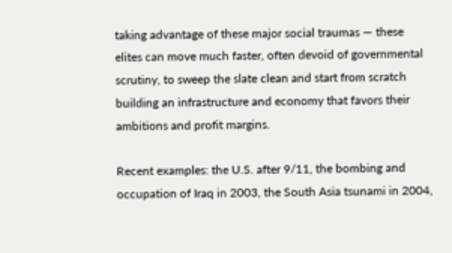taking advantage of these major social traumas — these elites can move much faster, often devoid of governmental scrutiny, to sweep the slate clean and start from scratch building an infrastructure and economy that favors their ambitions and profit margins.

Recent examples: the U.S. after 9/11, the bombing and occupation of Iraq in 2003, the South Asia tsunami in 2004,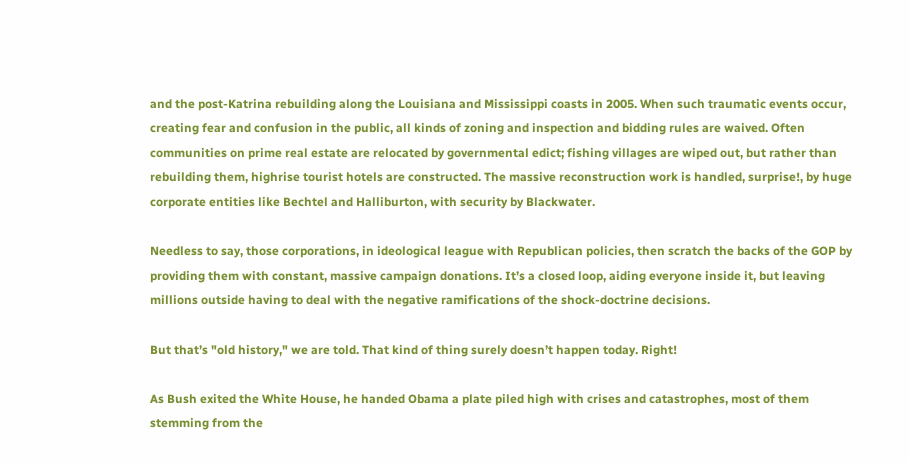and the post-Katrina rebuilding along the Louisiana and Mississippi coasts in 2005. When such traumatic events occur, creating fear and confusion in the public, all kinds of zoning and inspection and bidding rules are waived. Often communities on prime real estate are relocated by governmental edict; fishing villages are wiped out, but rather than rebuilding them, highrise tourist hotels are constructed. The massive reconstruction work is handled, surprise!, by huge corporate entities like Bechtel and Halliburton, with security by Blackwater.

Needless to say, those corporations, in ideological league with Republican policies, then scratch the backs of the GOP by providing them with constant, massive campaign donations. It’s a closed loop, aiding everyone inside it, but leaving millions outside having to deal with the negative ramifications of the shock-doctrine decisions.

But that’s "old history," we are told. That kind of thing surely doesn’t happen today. Right!

As Bush exited the White House, he handed Obama a plate piled high with crises and catastrophes, most of them stemming from the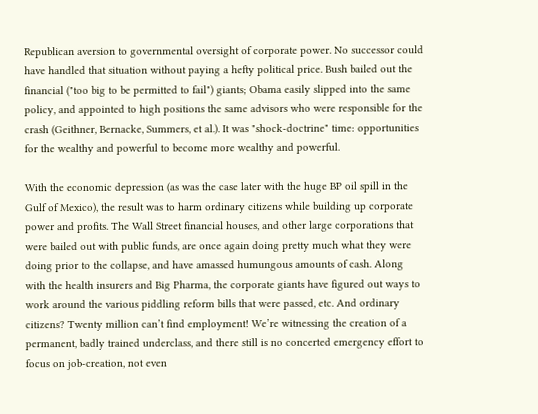Republican aversion to governmental oversight of corporate power. No successor could have handled that situation without paying a hefty political price. Bush bailed out the financial ("too big to be permitted to fail") giants; Obama easily slipped into the same policy, and appointed to high positions the same advisors who were responsible for the crash (Geithner, Bernacke, Summers, et al.). It was "shock-doctrine" time: opportunities for the wealthy and powerful to become more wealthy and powerful.

With the economic depression (as was the case later with the huge BP oil spill in the Gulf of Mexico), the result was to harm ordinary citizens while building up corporate power and profits. The Wall Street financial houses, and other large corporations that were bailed out with public funds, are once again doing pretty much what they were doing prior to the collapse, and have amassed humungous amounts of cash. Along with the health insurers and Big Pharma, the corporate giants have figured out ways to work around the various piddling reform bills that were passed, etc. And ordinary citizens? Twenty million can’t find employment! We’re witnessing the creation of a permanent, badly trained underclass, and there still is no concerted emergency effort to focus on job-creation, not even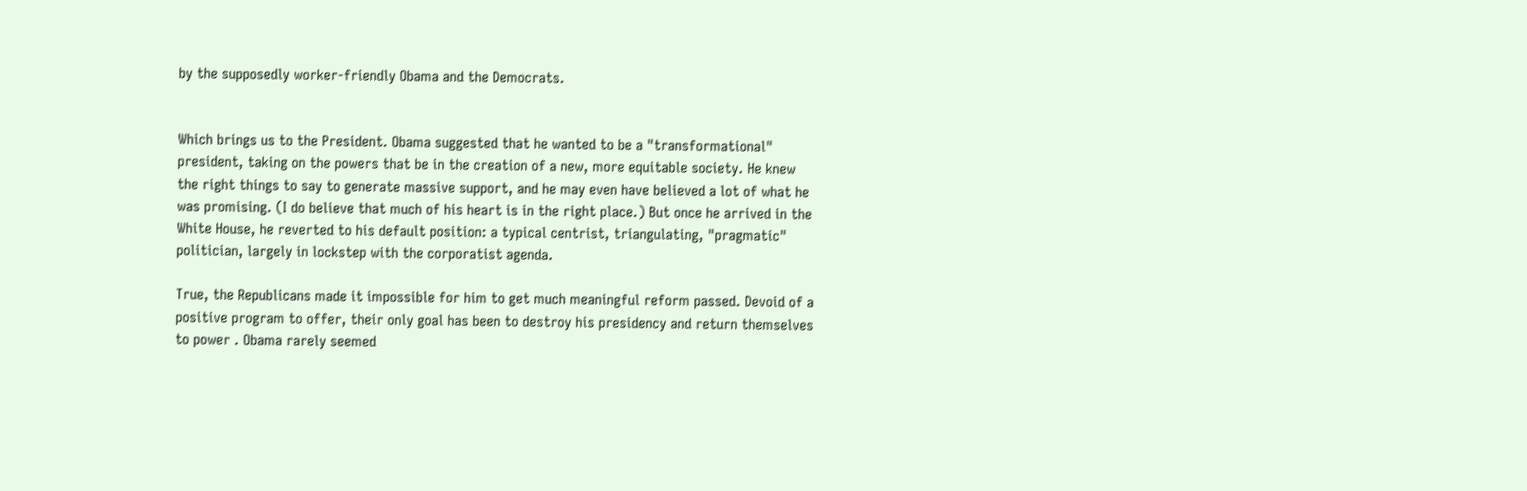by the supposedly worker-friendly Obama and the Democrats.


Which brings us to the President. Obama suggested that he wanted to be a "transformational" president, taking on the powers that be in the creation of a new, more equitable society. He knew the right things to say to generate massive support, and he may even have believed a lot of what he was promising. (I do believe that much of his heart is in the right place.) But once he arrived in the White House, he reverted to his default position: a typical centrist, triangulating, "pragmatic" politician, largely in lockstep with the corporatist agenda.

True, the Republicans made it impossible for him to get much meaningful reform passed. Devoid of a positive program to offer, their only goal has been to destroy his presidency and return themselves to power . Obama rarely seemed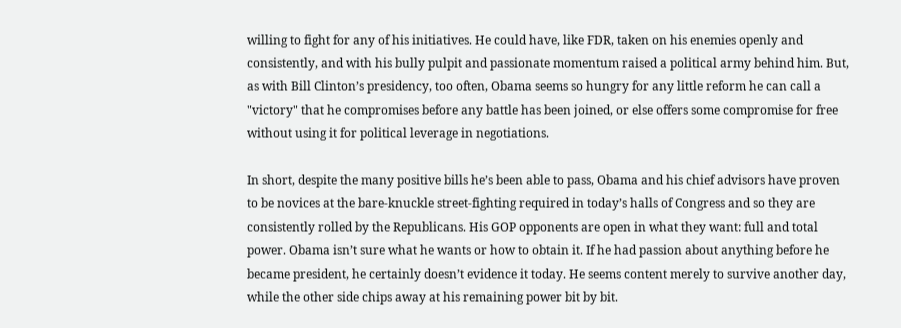willing to fight for any of his initiatives. He could have, like FDR, taken on his enemies openly and consistently, and with his bully pulpit and passionate momentum raised a political army behind him. But, as with Bill Clinton’s presidency, too often, Obama seems so hungry for any little reform he can call a "victory" that he compromises before any battle has been joined, or else offers some compromise for free without using it for political leverage in negotiations.

In short, despite the many positive bills he’s been able to pass, Obama and his chief advisors have proven to be novices at the bare-knuckle street-fighting required in today’s halls of Congress and so they are consistently rolled by the Republicans. His GOP opponents are open in what they want: full and total power. Obama isn’t sure what he wants or how to obtain it. If he had passion about anything before he became president, he certainly doesn’t evidence it today. He seems content merely to survive another day, while the other side chips away at his remaining power bit by bit.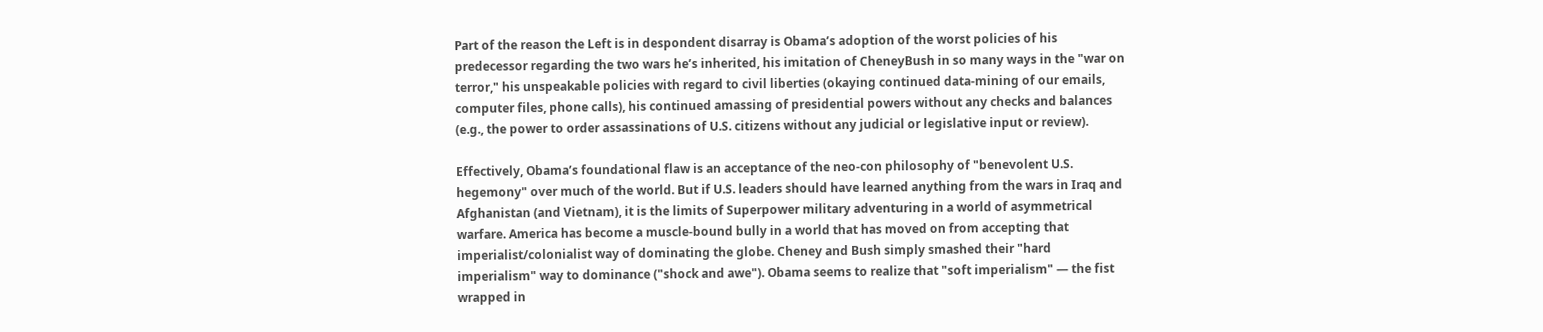Part of the reason the Left is in despondent disarray is Obama’s adoption of the worst policies of his predecessor regarding the two wars he’s inherited, his imitation of CheneyBush in so many ways in the "war on terror," his unspeakable policies with regard to civil liberties (okaying continued data-mining of our emails, computer files, phone calls), his continued amassing of presidential powers without any checks and balances (e.g., the power to order assassinations of U.S. citizens without any judicial or legislative input or review).

Effectively, Obama’s foundational flaw is an acceptance of the neo-con philosophy of "benevolent U.S. hegemony" over much of the world. But if U.S. leaders should have learned anything from the wars in Iraq and Afghanistan (and Vietnam), it is the limits of Superpower military adventuring in a world of asymmetrical warfare. America has become a muscle-bound bully in a world that has moved on from accepting that imperialist/colonialist way of dominating the globe. Cheney and Bush simply smashed their "hard imperialism" way to dominance ("shock and awe"). Obama seems to realize that "soft imperialism" — the fist wrapped in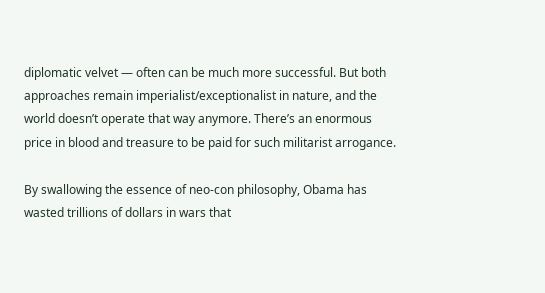diplomatic velvet — often can be much more successful. But both approaches remain imperialist/exceptionalist in nature, and the world doesn’t operate that way anymore. There’s an enormous price in blood and treasure to be paid for such militarist arrogance.

By swallowing the essence of neo-con philosophy, Obama has wasted trillions of dollars in wars that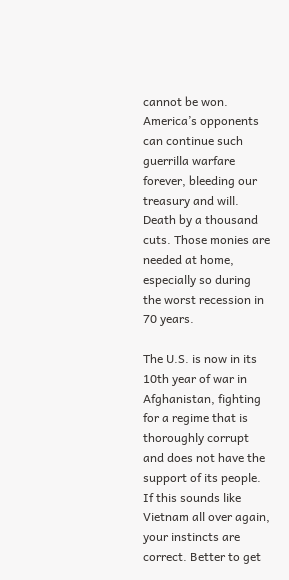cannot be won. America’s opponents can continue such guerrilla warfare forever, bleeding our treasury and will. Death by a thousand cuts. Those monies are needed at home, especially so during the worst recession in 70 years.

The U.S. is now in its 10th year of war in Afghanistan, fighting for a regime that is thoroughly corrupt and does not have the support of its people. If this sounds like Vietnam all over again, your instincts are correct. Better to get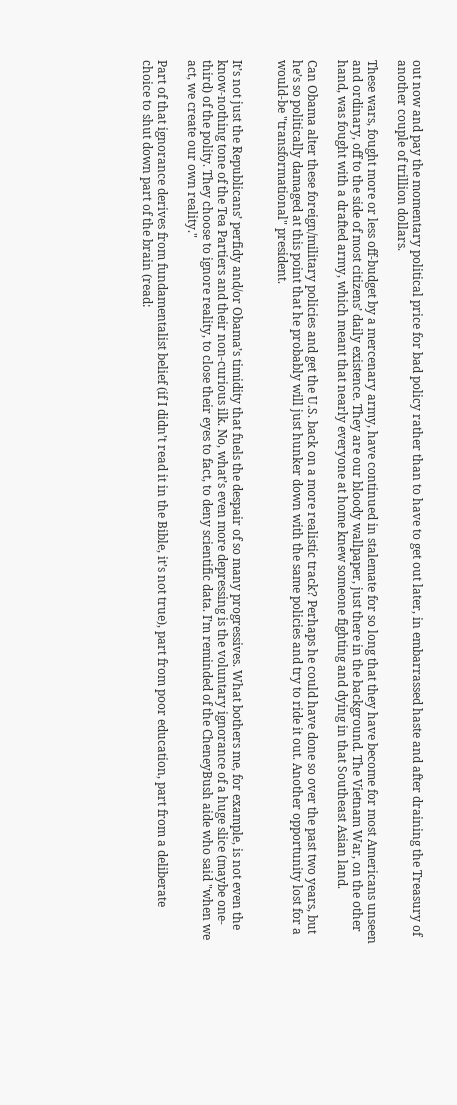out now and pay the momentary political price for bad policy rather than to have to get out later, in embarrassed haste and after draining the Treasury of another couple of trillion dollars.

These wars, fought more or less off-budget by a mercenary army, have continued in stalemate for so long that they have become for most Americans unseen and ordinary, off to the side of most citizens’ daily existence. They are our bloody wallpaper, just there in the background. The Vietnam War, on the other hand, was fought with a drafted army, which meant that nearly everyone at home knew someone fighting and dying in that Southeast Asian land.

Can Obama alter these foreign/military policies and get the U.S. back on a more realistic track? Perhaps he could have done so over the past two years, but he’s so politically damaged at this point that he probably will just hunker down with the same policies and try to ride it out. Another opportunity lost for a would-be "transformational" president.


It’s not just the Republicans’ perfidy and/or Obama’s timidity that fuels the despair of so many progressives. What bothers me, for example, is not even the know-nothing tone of the Tea Partiers and their non-curious ilk. No, what’s even more depressing is the voluntary ignorance of a huge slice (maybe one-third) of the polity. They choose to ignore reality, to close their eyes to fact, to deny scientific data. I’m reminded of the CheneyBush aide who said "when we act, we create our own reality."

Part of that ignorance derives from fundamentalist belief (if I didn’t read it in the Bible, it’s not true), part from poor education, part from a deliberate choice to shut down part of the brain (read: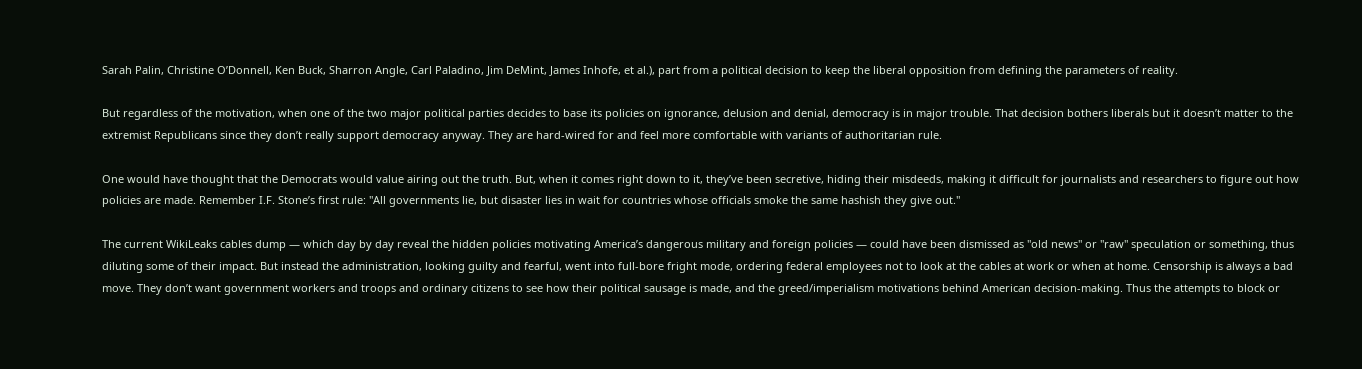Sarah Palin, Christine O’Donnell, Ken Buck, Sharron Angle, Carl Paladino, Jim DeMint, James Inhofe, et al.), part from a political decision to keep the liberal opposition from defining the parameters of reality.

But regardless of the motivation, when one of the two major political parties decides to base its policies on ignorance, delusion and denial, democracy is in major trouble. That decision bothers liberals but it doesn’t matter to the extremist Republicans since they don’t really support democracy anyway. They are hard-wired for and feel more comfortable with variants of authoritarian rule.

One would have thought that the Democrats would value airing out the truth. But, when it comes right down to it, they’ve been secretive, hiding their misdeeds, making it difficult for journalists and researchers to figure out how policies are made. Remember I.F. Stone’s first rule: "All governments lie, but disaster lies in wait for countries whose officials smoke the same hashish they give out."

The current WikiLeaks cables dump — which day by day reveal the hidden policies motivating America’s dangerous military and foreign policies — could have been dismissed as "old news" or "raw" speculation or something, thus diluting some of their impact. But instead the administration, looking guilty and fearful, went into full-bore fright mode, ordering federal employees not to look at the cables at work or when at home. Censorship is always a bad move. They don’t want government workers and troops and ordinary citizens to see how their political sausage is made, and the greed/imperialism motivations behind American decision-making. Thus the attempts to block or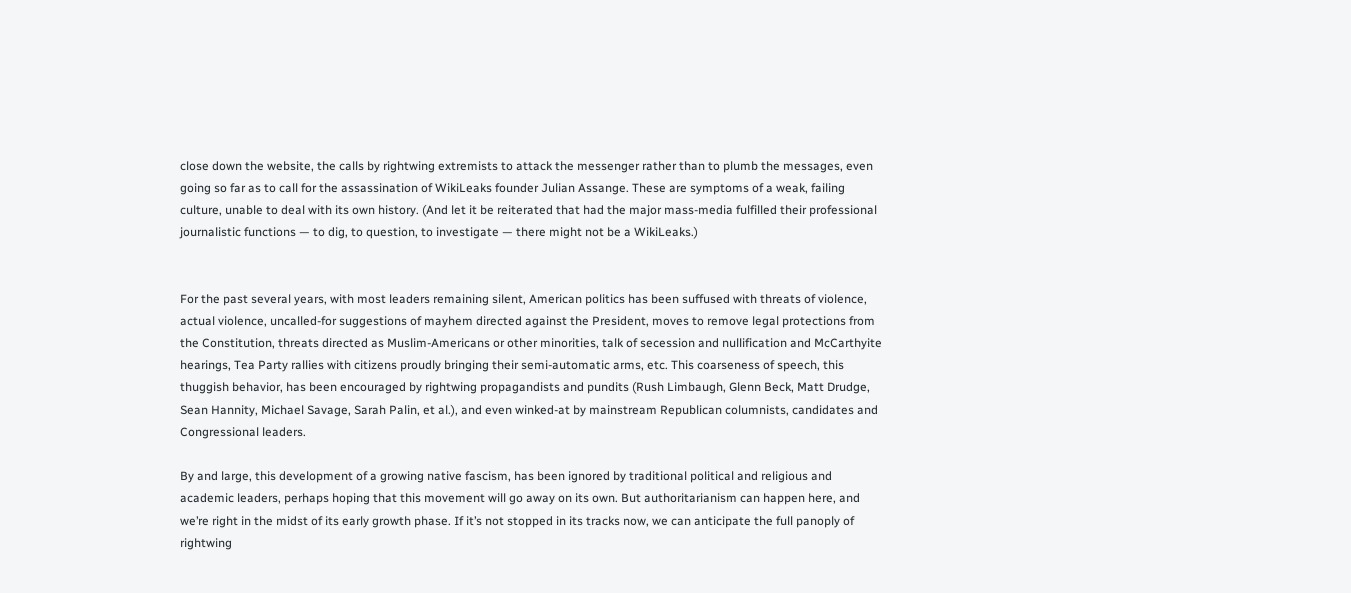close down the website, the calls by rightwing extremists to attack the messenger rather than to plumb the messages, even going so far as to call for the assassination of WikiLeaks founder Julian Assange. These are symptoms of a weak, failing culture, unable to deal with its own history. (And let it be reiterated that had the major mass-media fulfilled their professional journalistic functions — to dig, to question, to investigate — there might not be a WikiLeaks.)


For the past several years, with most leaders remaining silent, American politics has been suffused with threats of violence, actual violence, uncalled-for suggestions of mayhem directed against the President, moves to remove legal protections from the Constitution, threats directed as Muslim-Americans or other minorities, talk of secession and nullification and McCarthyite hearings, Tea Party rallies with citizens proudly bringing their semi-automatic arms, etc. This coarseness of speech, this thuggish behavior, has been encouraged by rightwing propagandists and pundits (Rush Limbaugh, Glenn Beck, Matt Drudge, Sean Hannity, Michael Savage, Sarah Palin, et al.), and even winked-at by mainstream Republican columnists, candidates and Congressional leaders.

By and large, this development of a growing native fascism, has been ignored by traditional political and religious and academic leaders, perhaps hoping that this movement will go away on its own. But authoritarianism can happen here, and we’re right in the midst of its early growth phase. If it’s not stopped in its tracks now, we can anticipate the full panoply of rightwing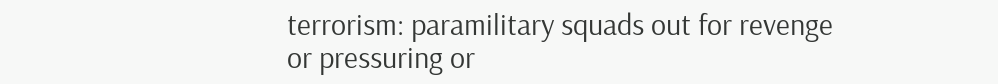terrorism: paramilitary squads out for revenge or pressuring or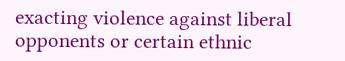exacting violence against liberal opponents or certain ethnic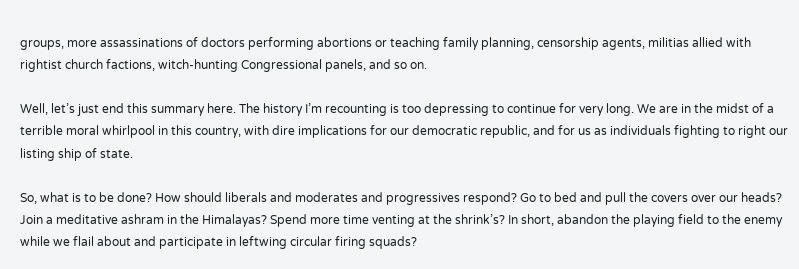groups, more assassinations of doctors performing abortions or teaching family planning, censorship agents, militias allied with rightist church factions, witch-hunting Congressional panels, and so on.

Well, let’s just end this summary here. The history I’m recounting is too depressing to continue for very long. We are in the midst of a terrible moral whirlpool in this country, with dire implications for our democratic republic, and for us as individuals fighting to right our listing ship of state.

So, what is to be done? How should liberals and moderates and progressives respond? Go to bed and pull the covers over our heads? Join a meditative ashram in the Himalayas? Spend more time venting at the shrink’s? In short, abandon the playing field to the enemy while we flail about and participate in leftwing circular firing squads?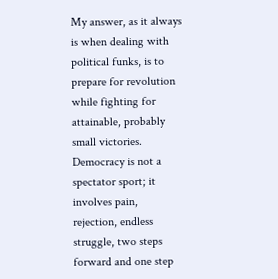My answer, as it always is when dealing with political funks, is to prepare for revolution while fighting for attainable, probably small victories. Democracy is not a spectator sport; it involves pain, rejection, endless struggle, two steps forward and one step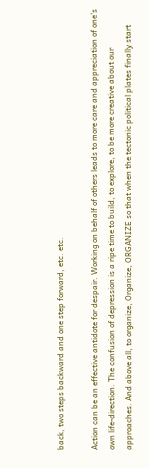back, two steps backward and one step forward, etc. etc.

Action can be an effective antidote for despair. Working on behalf of others leads to more care and appreciation of one’s own life-direction. The confusion of depression is a ripe time to build, to explore, to be more creative about our approaches. And above all, to organize, Organize, ORGANIZE so that when the tectonic political plates finally start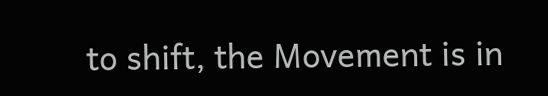to shift, the Movement is in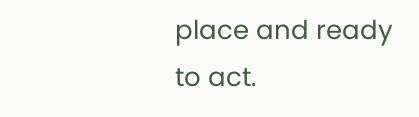place and ready to act.